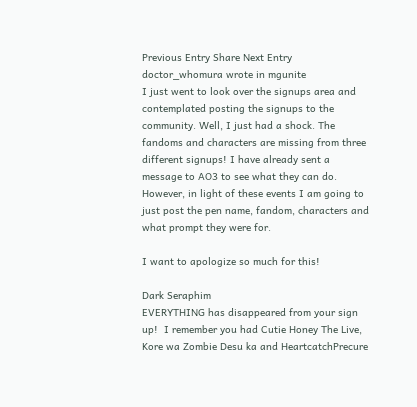Previous Entry Share Next Entry
doctor_whomura wrote in mgunite
I just went to look over the signups area and contemplated posting the signups to the community. Well, I just had a shock. The fandoms and characters are missing from three different signups! I have already sent a message to AO3 to see what they can do. However, in light of these events I am going to just post the pen name, fandom, characters and what prompt they were for.

I want to apologize so much for this!

Dark Seraphim
EVERYTHING has disappeared from your sign up!  I remember you had Cutie Honey The Live, Kore wa Zombie Desu ka and HeartcatchPrecure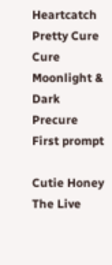Heartcatch Pretty Cure
Cure Moonlight & Dark Precure
First prompt

Cutie Honey The Live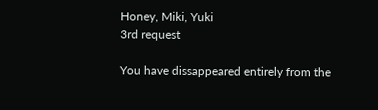Honey, Miki, Yuki
3rd request

You have dissappeared entirely from the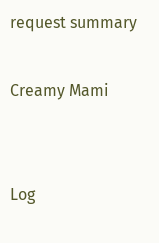request summary

Creamy Mami


Log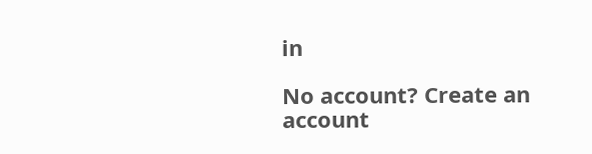in

No account? Create an account